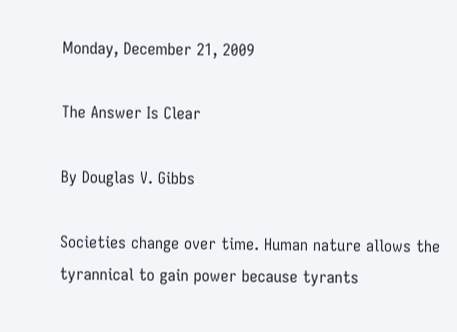Monday, December 21, 2009

The Answer Is Clear

By Douglas V. Gibbs

Societies change over time. Human nature allows the tyrannical to gain power because tyrants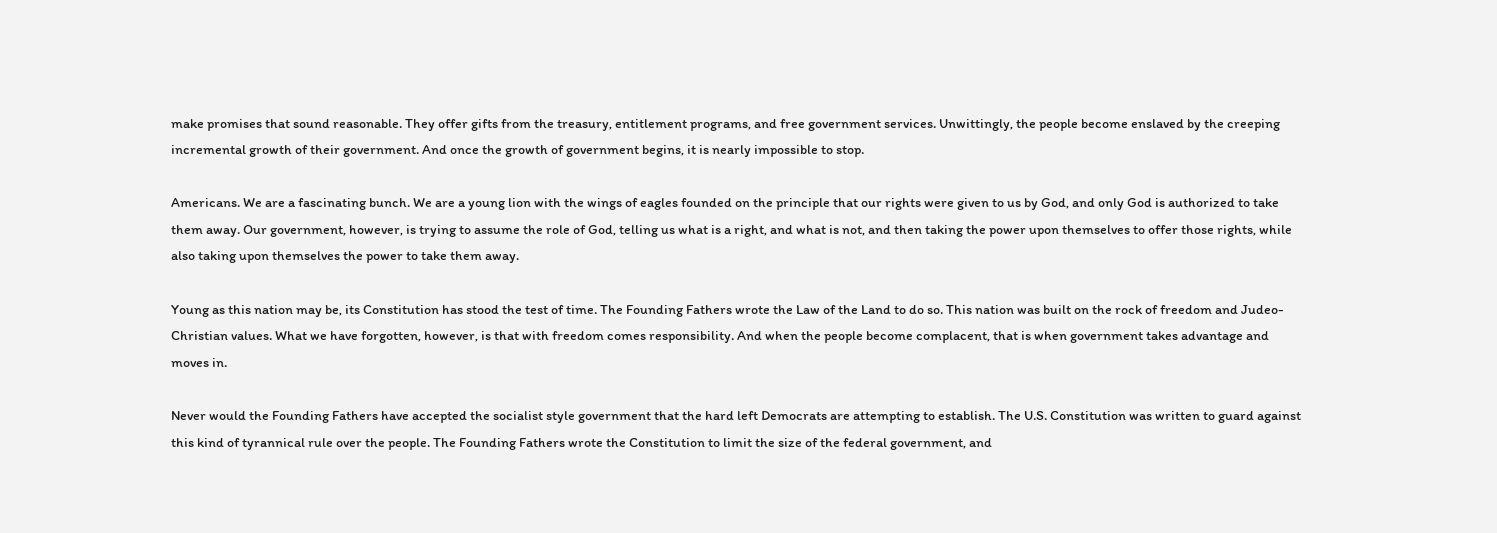make promises that sound reasonable. They offer gifts from the treasury, entitlement programs, and free government services. Unwittingly, the people become enslaved by the creeping incremental growth of their government. And once the growth of government begins, it is nearly impossible to stop.

Americans. We are a fascinating bunch. We are a young lion with the wings of eagles founded on the principle that our rights were given to us by God, and only God is authorized to take them away. Our government, however, is trying to assume the role of God, telling us what is a right, and what is not, and then taking the power upon themselves to offer those rights, while also taking upon themselves the power to take them away.

Young as this nation may be, its Constitution has stood the test of time. The Founding Fathers wrote the Law of the Land to do so. This nation was built on the rock of freedom and Judeo-Christian values. What we have forgotten, however, is that with freedom comes responsibility. And when the people become complacent, that is when government takes advantage and moves in.

Never would the Founding Fathers have accepted the socialist style government that the hard left Democrats are attempting to establish. The U.S. Constitution was written to guard against this kind of tyrannical rule over the people. The Founding Fathers wrote the Constitution to limit the size of the federal government, and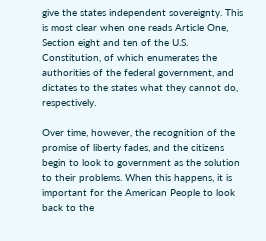give the states independent sovereignty. This is most clear when one reads Article One, Section eight and ten of the U.S. Constitution, of which enumerates the authorities of the federal government, and dictates to the states what they cannot do, respectively.

Over time, however, the recognition of the promise of liberty fades, and the citizens begin to look to government as the solution to their problems. When this happens, it is important for the American People to look back to the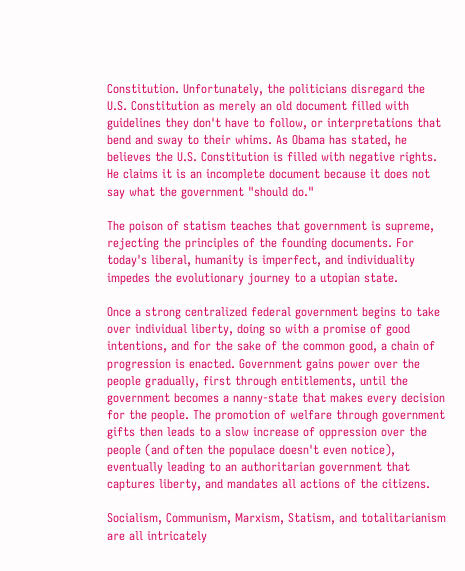Constitution. Unfortunately, the politicians disregard the U.S. Constitution as merely an old document filled with guidelines they don't have to follow, or interpretations that bend and sway to their whims. As Obama has stated, he believes the U.S. Constitution is filled with negative rights. He claims it is an incomplete document because it does not say what the government "should do."

The poison of statism teaches that government is supreme, rejecting the principles of the founding documents. For today's liberal, humanity is imperfect, and individuality impedes the evolutionary journey to a utopian state.

Once a strong centralized federal government begins to take over individual liberty, doing so with a promise of good intentions, and for the sake of the common good, a chain of progression is enacted. Government gains power over the people gradually, first through entitlements, until the government becomes a nanny-state that makes every decision for the people. The promotion of welfare through government gifts then leads to a slow increase of oppression over the people (and often the populace doesn't even notice), eventually leading to an authoritarian government that captures liberty, and mandates all actions of the citizens.

Socialism, Communism, Marxism, Statism, and totalitarianism are all intricately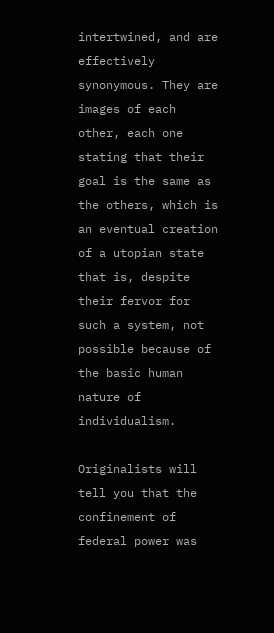intertwined, and are effectively synonymous. They are images of each other, each one stating that their goal is the same as the others, which is an eventual creation of a utopian state that is, despite their fervor for such a system, not possible because of the basic human nature of individualism.

Originalists will tell you that the confinement of federal power was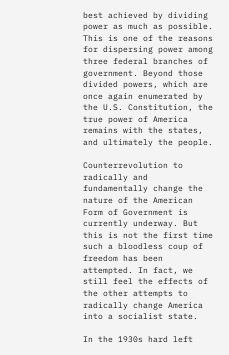best achieved by dividing power as much as possible. This is one of the reasons for dispersing power among three federal branches of government. Beyond those divided powers, which are once again enumerated by the U.S. Constitution, the true power of America remains with the states, and ultimately the people.

Counterrevolution to radically and fundamentally change the nature of the American Form of Government is currently underway. But this is not the first time such a bloodless coup of freedom has been attempted. In fact, we still feel the effects of the other attempts to radically change America into a socialist state.

In the 1930s hard left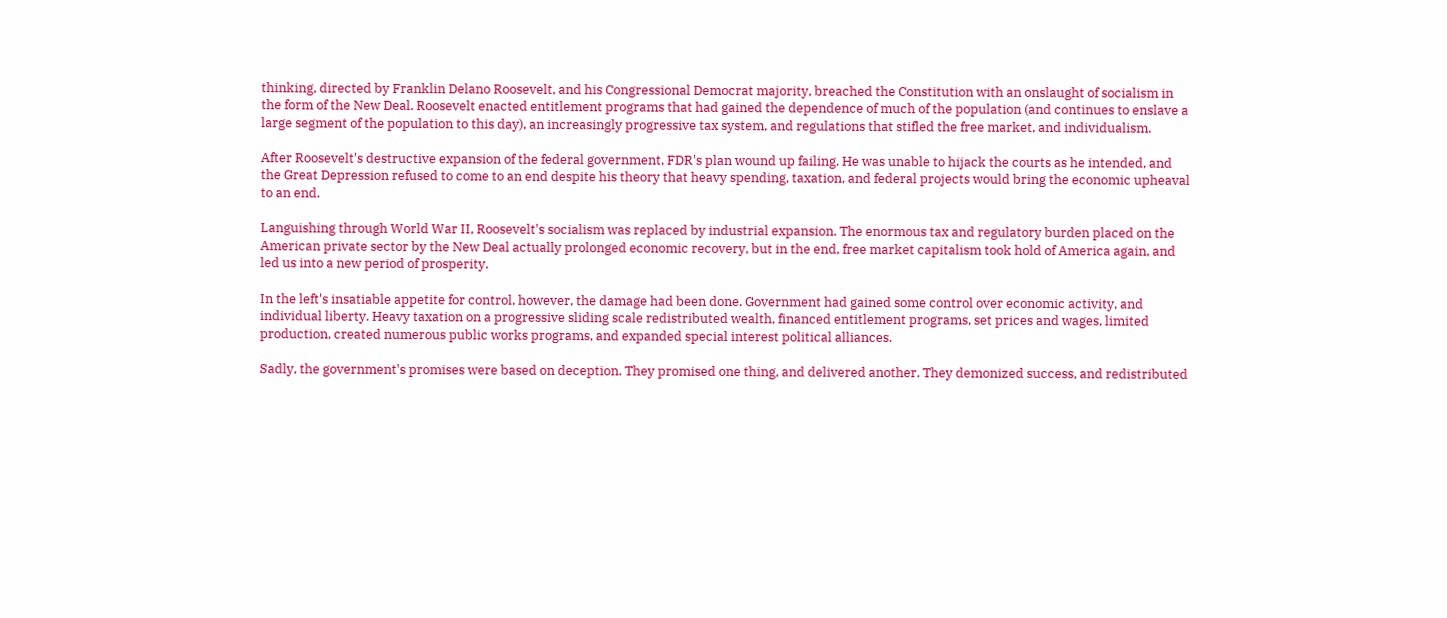thinking, directed by Franklin Delano Roosevelt, and his Congressional Democrat majority, breached the Constitution with an onslaught of socialism in the form of the New Deal. Roosevelt enacted entitlement programs that had gained the dependence of much of the population (and continues to enslave a large segment of the population to this day), an increasingly progressive tax system, and regulations that stifled the free market, and individualism.

After Roosevelt's destructive expansion of the federal government, FDR's plan wound up failing. He was unable to hijack the courts as he intended, and the Great Depression refused to come to an end despite his theory that heavy spending, taxation, and federal projects would bring the economic upheaval to an end.

Languishing through World War II, Roosevelt's socialism was replaced by industrial expansion. The enormous tax and regulatory burden placed on the American private sector by the New Deal actually prolonged economic recovery, but in the end, free market capitalism took hold of America again, and led us into a new period of prosperity.

In the left's insatiable appetite for control, however, the damage had been done. Government had gained some control over economic activity, and individual liberty. Heavy taxation on a progressive sliding scale redistributed wealth, financed entitlement programs, set prices and wages, limited production, created numerous public works programs, and expanded special interest political alliances.

Sadly, the government's promises were based on deception. They promised one thing, and delivered another. They demonized success, and redistributed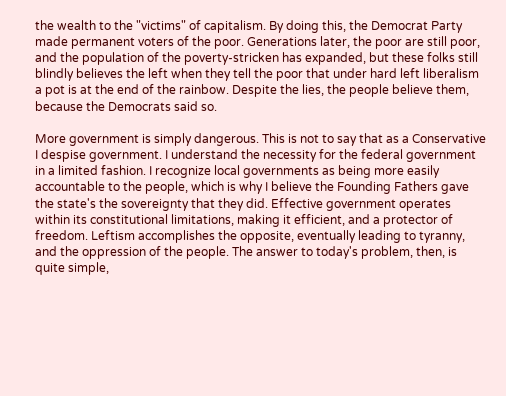the wealth to the "victims" of capitalism. By doing this, the Democrat Party made permanent voters of the poor. Generations later, the poor are still poor, and the population of the poverty-stricken has expanded, but these folks still blindly believes the left when they tell the poor that under hard left liberalism a pot is at the end of the rainbow. Despite the lies, the people believe them, because the Democrats said so.

More government is simply dangerous. This is not to say that as a Conservative I despise government. I understand the necessity for the federal government in a limited fashion. I recognize local governments as being more easily accountable to the people, which is why I believe the Founding Fathers gave the state's the sovereignty that they did. Effective government operates within its constitutional limitations, making it efficient, and a protector of freedom. Leftism accomplishes the opposite, eventually leading to tyranny, and the oppression of the people. The answer to today's problem, then, is quite simple,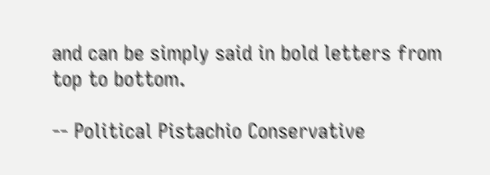and can be simply said in bold letters from top to bottom.

-- Political Pistachio Conservative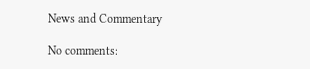News and Commentary

No comments: